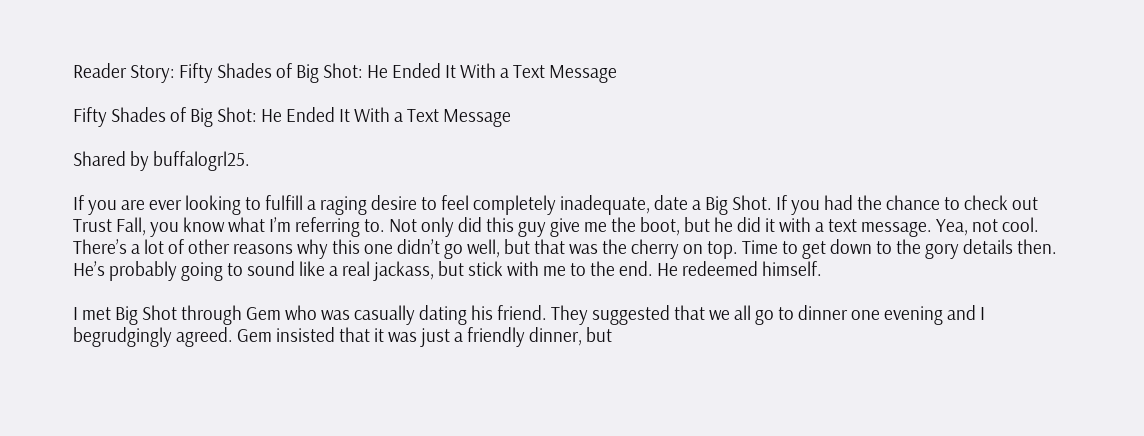Reader Story: Fifty Shades of Big Shot: He Ended It With a Text Message

Fifty Shades of Big Shot: He Ended It With a Text Message

Shared by buffalogrl25.

If you are ever looking to fulfill a raging desire to feel completely inadequate, date a Big Shot. If you had the chance to check out Trust Fall, you know what I’m referring to. Not only did this guy give me the boot, but he did it with a text message. Yea, not cool. There’s a lot of other reasons why this one didn’t go well, but that was the cherry on top. Time to get down to the gory details then. He’s probably going to sound like a real jackass, but stick with me to the end. He redeemed himself.

I met Big Shot through Gem who was casually dating his friend. They suggested that we all go to dinner one evening and I begrudgingly agreed. Gem insisted that it was just a friendly dinner, but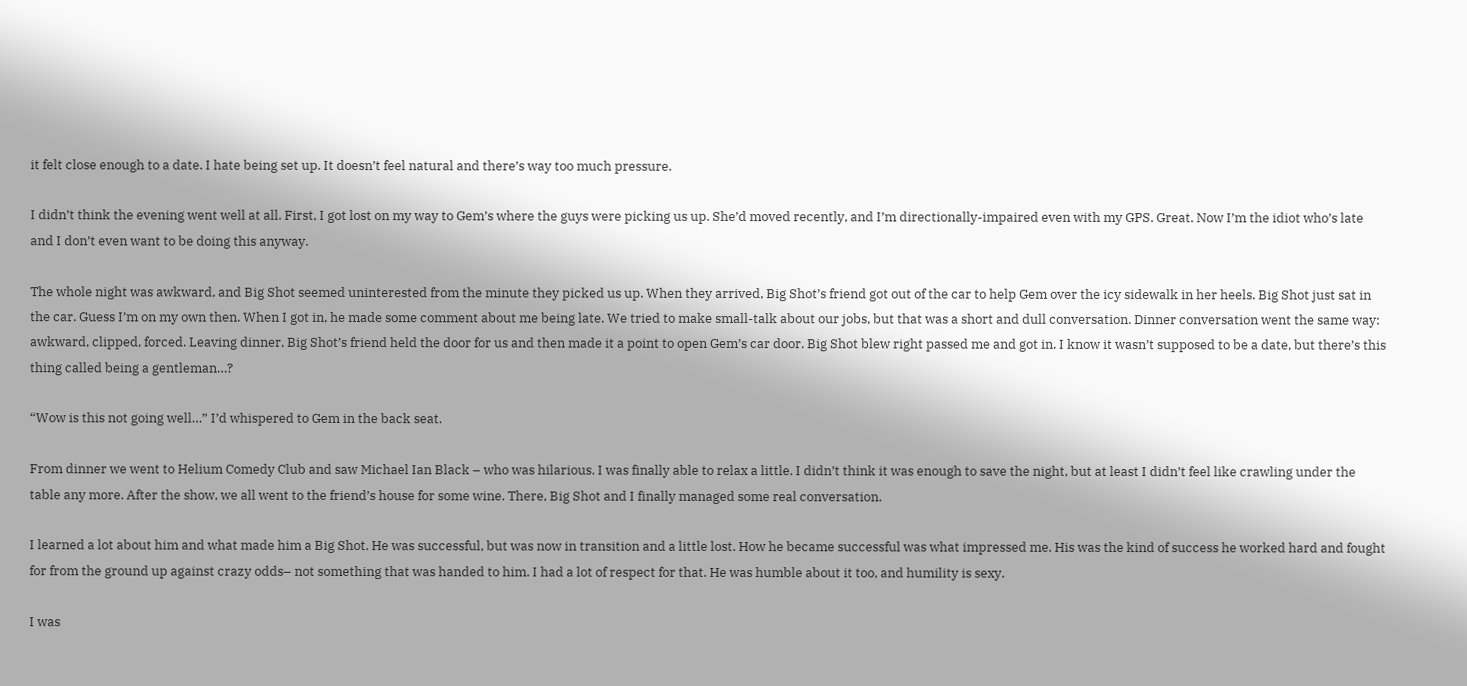it felt close enough to a date. I hate being set up. It doesn’t feel natural and there’s way too much pressure.

I didn’t think the evening went well at all. First, I got lost on my way to Gem’s where the guys were picking us up. She’d moved recently, and I’m directionally-impaired even with my GPS. Great. Now I’m the idiot who’s late and I don’t even want to be doing this anyway.

The whole night was awkward, and Big Shot seemed uninterested from the minute they picked us up. When they arrived, Big Shot’s friend got out of the car to help Gem over the icy sidewalk in her heels. Big Shot just sat in the car. Guess I’m on my own then. When I got in, he made some comment about me being late. We tried to make small-talk about our jobs, but that was a short and dull conversation. Dinner conversation went the same way: awkward, clipped, forced. Leaving dinner, Big Shot’s friend held the door for us and then made it a point to open Gem’s car door. Big Shot blew right passed me and got in. I know it wasn’t supposed to be a date, but there’s this thing called being a gentleman…?

“Wow is this not going well…” I’d whispered to Gem in the back seat.

From dinner we went to Helium Comedy Club and saw Michael Ian Black – who was hilarious. I was finally able to relax a little. I didn’t think it was enough to save the night, but at least I didn’t feel like crawling under the table any more. After the show, we all went to the friend’s house for some wine. There, Big Shot and I finally managed some real conversation.

I learned a lot about him and what made him a Big Shot. He was successful, but was now in transition and a little lost. How he became successful was what impressed me. His was the kind of success he worked hard and fought for from the ground up against crazy odds– not something that was handed to him. I had a lot of respect for that. He was humble about it too, and humility is sexy.

I was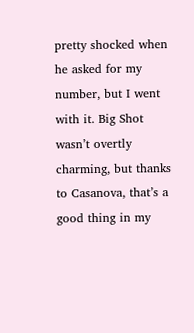pretty shocked when he asked for my number, but I went with it. Big Shot wasn’t overtly charming, but thanks to Casanova, that’s a good thing in my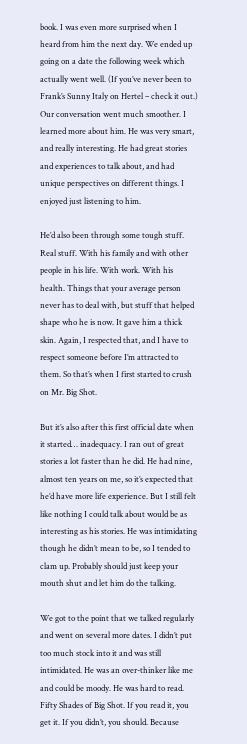book. I was even more surprised when I heard from him the next day. We ended up going on a date the following week which actually went well. (If you’ve never been to Frank’s Sunny Italy on Hertel – check it out.) Our conversation went much smoother. I learned more about him. He was very smart, and really interesting. He had great stories and experiences to talk about, and had unique perspectives on different things. I enjoyed just listening to him.

He’d also been through some tough stuff. Real stuff. With his family and with other people in his life. With work. With his health. Things that your average person never has to deal with, but stuff that helped shape who he is now. It gave him a thick skin. Again, I respected that, and I have to respect someone before I’m attracted to them. So that’s when I first started to crush on Mr. Big Shot.

But it’s also after this first official date when it started… inadequacy. I ran out of great stories a lot faster than he did. He had nine, almost ten years on me, so it’s expected that he’d have more life experience. But I still felt like nothing I could talk about would be as interesting as his stories. He was intimidating though he didn’t mean to be, so I tended to clam up. Probably should just keep your mouth shut and let him do the talking.

We got to the point that we talked regularly and went on several more dates. I didn’t put too much stock into it and was still intimidated. He was an over-thinker like me and could be moody. He was hard to read. Fifty Shades of Big Shot. If you read it, you get it. If you didn’t, you should. Because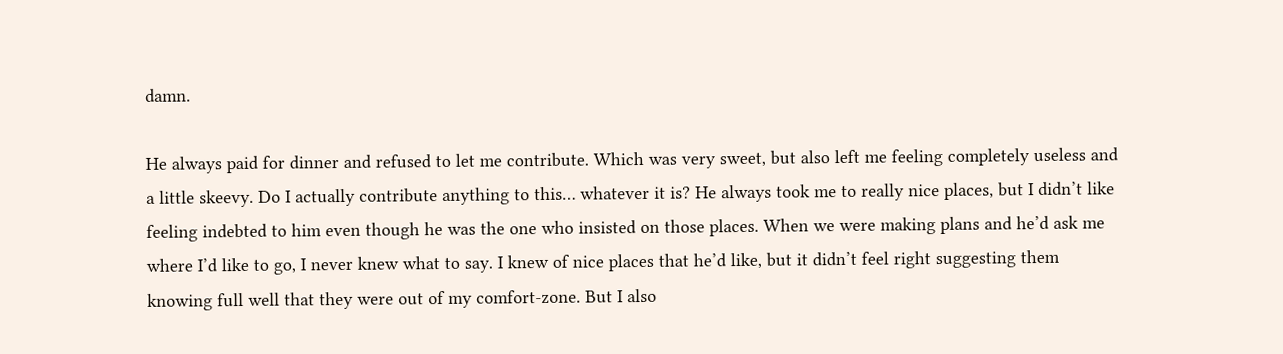damn.

He always paid for dinner and refused to let me contribute. Which was very sweet, but also left me feeling completely useless and a little skeevy. Do I actually contribute anything to this… whatever it is? He always took me to really nice places, but I didn’t like feeling indebted to him even though he was the one who insisted on those places. When we were making plans and he’d ask me where I’d like to go, I never knew what to say. I knew of nice places that he’d like, but it didn’t feel right suggesting them knowing full well that they were out of my comfort-zone. But I also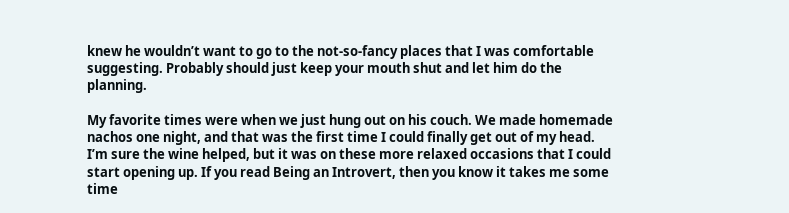knew he wouldn’t want to go to the not-so-fancy places that I was comfortable suggesting. Probably should just keep your mouth shut and let him do the planning.

My favorite times were when we just hung out on his couch. We made homemade nachos one night, and that was the first time I could finally get out of my head. I’m sure the wine helped, but it was on these more relaxed occasions that I could start opening up. If you read Being an Introvert, then you know it takes me some time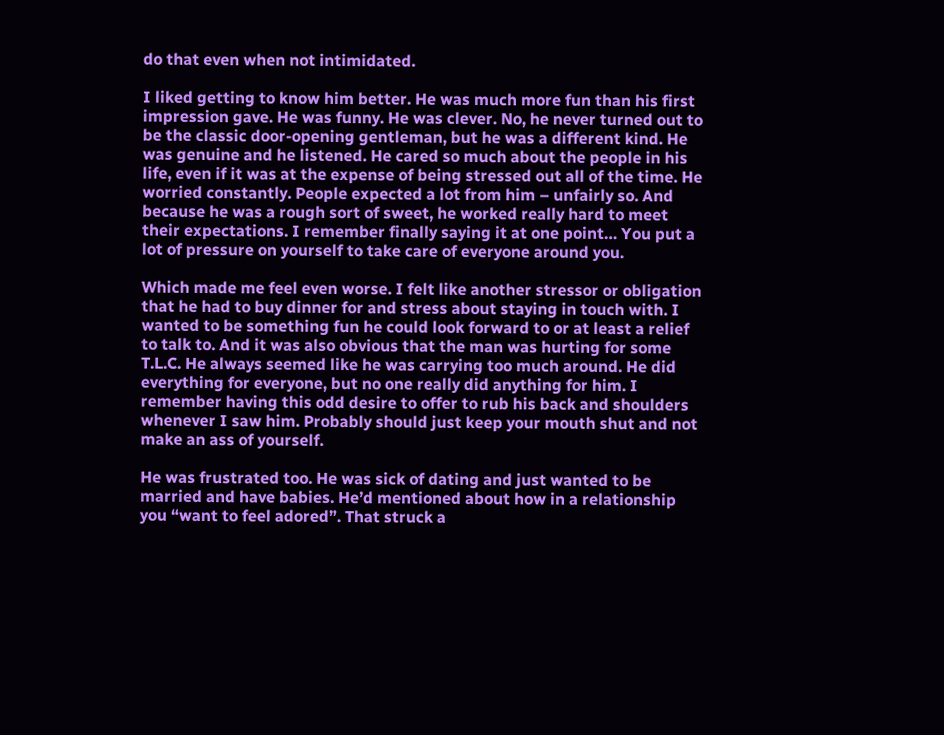do that even when not intimidated.

I liked getting to know him better. He was much more fun than his first impression gave. He was funny. He was clever. No, he never turned out to be the classic door-opening gentleman, but he was a different kind. He was genuine and he listened. He cared so much about the people in his life, even if it was at the expense of being stressed out all of the time. He worried constantly. People expected a lot from him – unfairly so. And because he was a rough sort of sweet, he worked really hard to meet their expectations. I remember finally saying it at one point… You put a lot of pressure on yourself to take care of everyone around you.

Which made me feel even worse. I felt like another stressor or obligation that he had to buy dinner for and stress about staying in touch with. I wanted to be something fun he could look forward to or at least a relief to talk to. And it was also obvious that the man was hurting for some T.L.C. He always seemed like he was carrying too much around. He did everything for everyone, but no one really did anything for him. I remember having this odd desire to offer to rub his back and shoulders whenever I saw him. Probably should just keep your mouth shut and not make an ass of yourself.

He was frustrated too. He was sick of dating and just wanted to be married and have babies. He’d mentioned about how in a relationship you “want to feel adored”. That struck a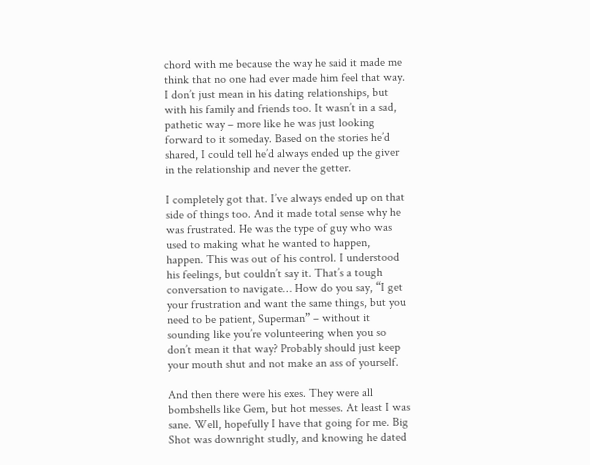chord with me because the way he said it made me think that no one had ever made him feel that way. I don’t just mean in his dating relationships, but with his family and friends too. It wasn’t in a sad, pathetic way – more like he was just looking forward to it someday. Based on the stories he’d shared, I could tell he’d always ended up the giver in the relationship and never the getter.

I completely got that. I’ve always ended up on that side of things too. And it made total sense why he was frustrated. He was the type of guy who was used to making what he wanted to happen, happen. This was out of his control. I understood his feelings, but couldn’t say it. That’s a tough conversation to navigate… How do you say, “I get your frustration and want the same things, but you need to be patient, Superman” – without it sounding like you’re volunteering when you so don’t mean it that way? Probably should just keep your mouth shut and not make an ass of yourself.

And then there were his exes. They were all bombshells like Gem, but hot messes. At least I was sane. Well, hopefully I have that going for me. Big Shot was downright studly, and knowing he dated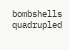bombshells quadrupled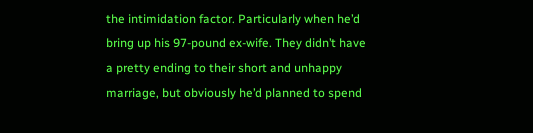the intimidation factor. Particularly when he’d bring up his 97-pound ex-wife. They didn’t have a pretty ending to their short and unhappy marriage, but obviously he’d planned to spend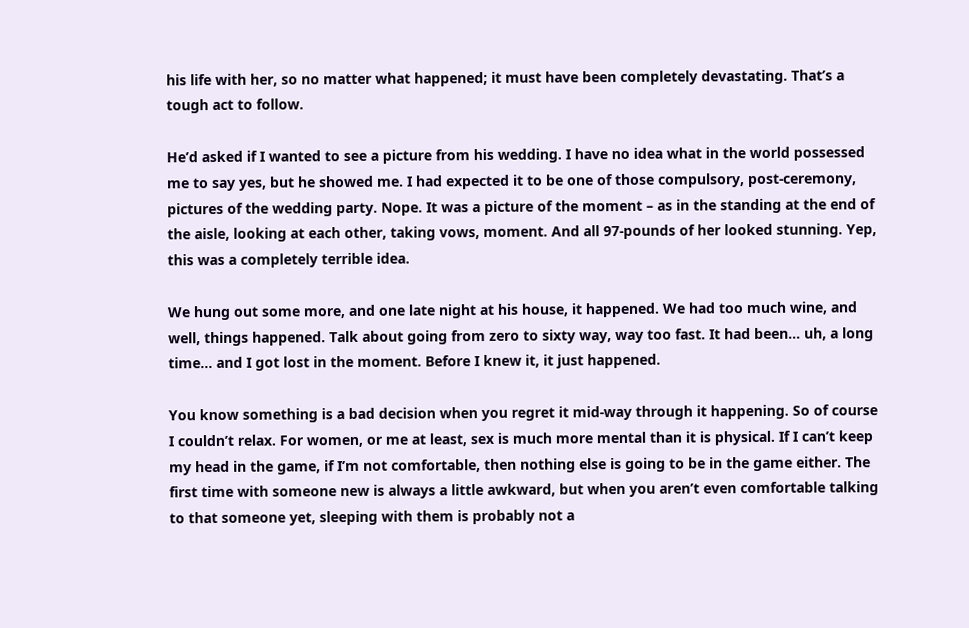his life with her, so no matter what happened; it must have been completely devastating. That’s a tough act to follow.

He’d asked if I wanted to see a picture from his wedding. I have no idea what in the world possessed me to say yes, but he showed me. I had expected it to be one of those compulsory, post-ceremony, pictures of the wedding party. Nope. It was a picture of the moment – as in the standing at the end of the aisle, looking at each other, taking vows, moment. And all 97-pounds of her looked stunning. Yep, this was a completely terrible idea.

We hung out some more, and one late night at his house, it happened. We had too much wine, and well, things happened. Talk about going from zero to sixty way, way too fast. It had been… uh, a long time… and I got lost in the moment. Before I knew it, it just happened.

You know something is a bad decision when you regret it mid-way through it happening. So of course I couldn’t relax. For women, or me at least, sex is much more mental than it is physical. If I can’t keep my head in the game, if I’m not comfortable, then nothing else is going to be in the game either. The first time with someone new is always a little awkward, but when you aren’t even comfortable talking to that someone yet, sleeping with them is probably not a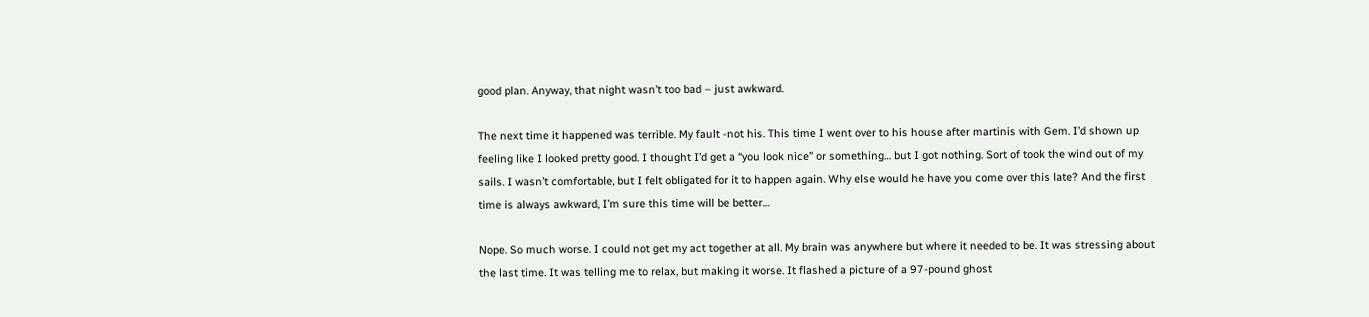good plan. Anyway, that night wasn’t too bad – just awkward.

The next time it happened was terrible. My fault -not his. This time I went over to his house after martinis with Gem. I’d shown up feeling like I looked pretty good. I thought I’d get a “you look nice” or something… but I got nothing. Sort of took the wind out of my sails. I wasn’t comfortable, but I felt obligated for it to happen again. Why else would he have you come over this late? And the first time is always awkward, I’m sure this time will be better…

Nope. So much worse. I could not get my act together at all. My brain was anywhere but where it needed to be. It was stressing about the last time. It was telling me to relax, but making it worse. It flashed a picture of a 97-pound ghost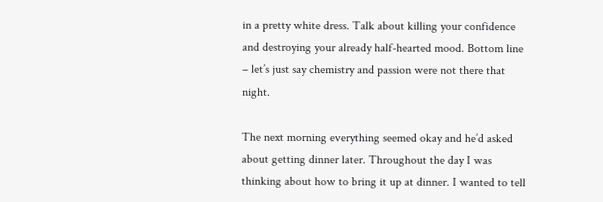in a pretty white dress. Talk about killing your confidence and destroying your already half-hearted mood. Bottom line – let’s just say chemistry and passion were not there that night.

The next morning everything seemed okay and he’d asked about getting dinner later. Throughout the day I was thinking about how to bring it up at dinner. I wanted to tell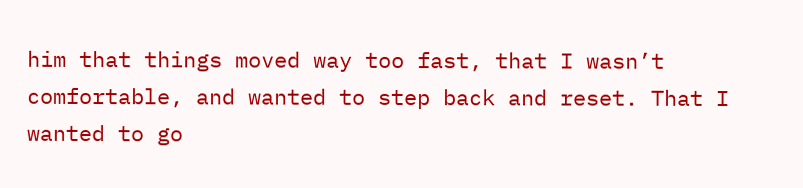him that things moved way too fast, that I wasn’t comfortable, and wanted to step back and reset. That I wanted to go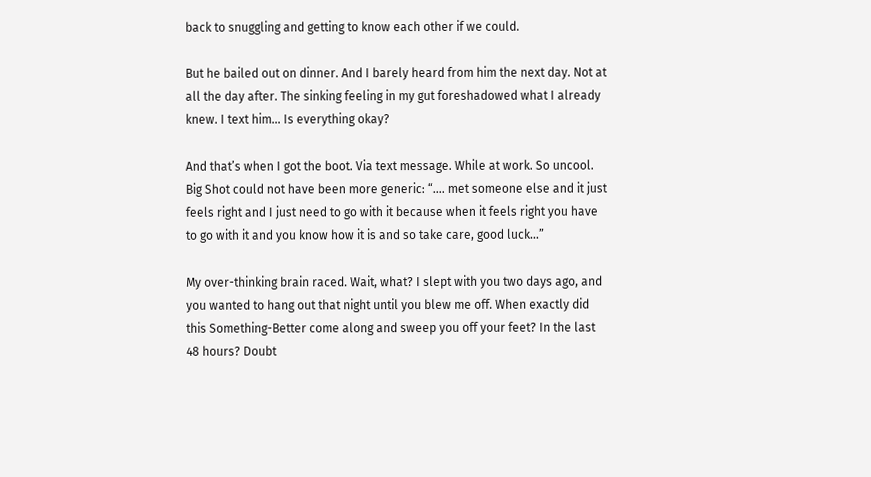back to snuggling and getting to know each other if we could.

But he bailed out on dinner. And I barely heard from him the next day. Not at all the day after. The sinking feeling in my gut foreshadowed what I already knew. I text him… Is everything okay?

And that’s when I got the boot. Via text message. While at work. So uncool. Big Shot could not have been more generic: “…. met someone else and it just feels right and I just need to go with it because when it feels right you have to go with it and you know how it is and so take care, good luck…”

My over-thinking brain raced. Wait, what? I slept with you two days ago, and you wanted to hang out that night until you blew me off. When exactly did this Something-Better come along and sweep you off your feet? In the last 48 hours? Doubt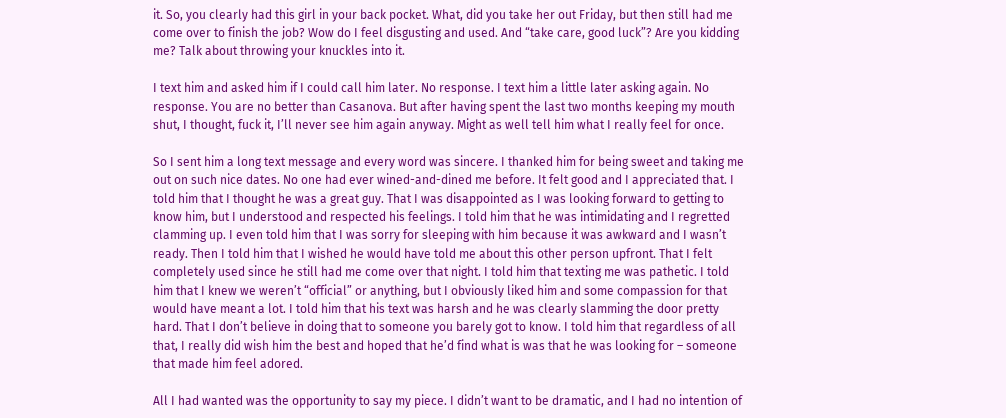it. So, you clearly had this girl in your back pocket. What, did you take her out Friday, but then still had me come over to finish the job? Wow do I feel disgusting and used. And “take care, good luck”? Are you kidding me? Talk about throwing your knuckles into it.

I text him and asked him if I could call him later. No response. I text him a little later asking again. No response. You are no better than Casanova. But after having spent the last two months keeping my mouth shut, I thought, fuck it, I’ll never see him again anyway. Might as well tell him what I really feel for once.

So I sent him a long text message and every word was sincere. I thanked him for being sweet and taking me out on such nice dates. No one had ever wined-and-dined me before. It felt good and I appreciated that. I told him that I thought he was a great guy. That I was disappointed as I was looking forward to getting to know him, but I understood and respected his feelings. I told him that he was intimidating and I regretted clamming up. I even told him that I was sorry for sleeping with him because it was awkward and I wasn’t ready. Then I told him that I wished he would have told me about this other person upfront. That I felt completely used since he still had me come over that night. I told him that texting me was pathetic. I told him that I knew we weren’t “official” or anything, but I obviously liked him and some compassion for that would have meant a lot. I told him that his text was harsh and he was clearly slamming the door pretty hard. That I don’t believe in doing that to someone you barely got to know. I told him that regardless of all that, I really did wish him the best and hoped that he’d find what is was that he was looking for – someone that made him feel adored.

All I had wanted was the opportunity to say my piece. I didn’t want to be dramatic, and I had no intention of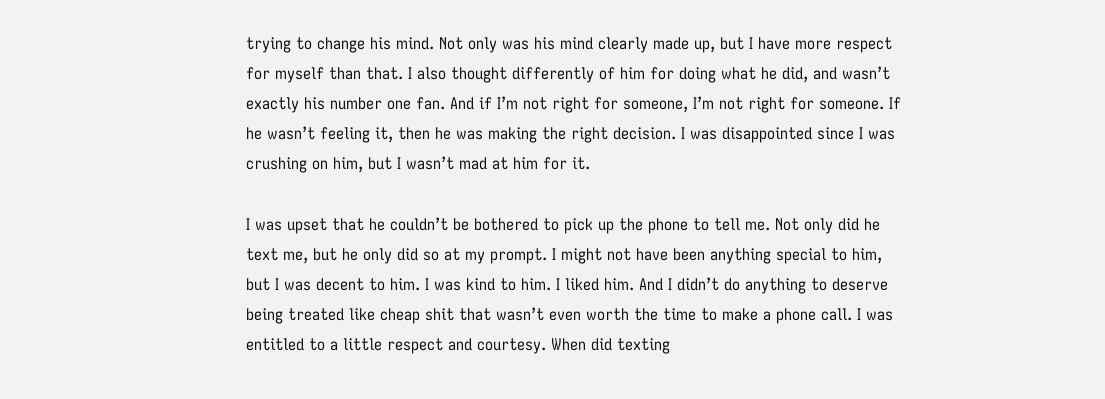trying to change his mind. Not only was his mind clearly made up, but I have more respect for myself than that. I also thought differently of him for doing what he did, and wasn’t exactly his number one fan. And if I’m not right for someone, I’m not right for someone. If he wasn’t feeling it, then he was making the right decision. I was disappointed since I was crushing on him, but I wasn’t mad at him for it.

I was upset that he couldn’t be bothered to pick up the phone to tell me. Not only did he text me, but he only did so at my prompt. I might not have been anything special to him, but I was decent to him. I was kind to him. I liked him. And I didn’t do anything to deserve being treated like cheap shit that wasn’t even worth the time to make a phone call. I was entitled to a little respect and courtesy. When did texting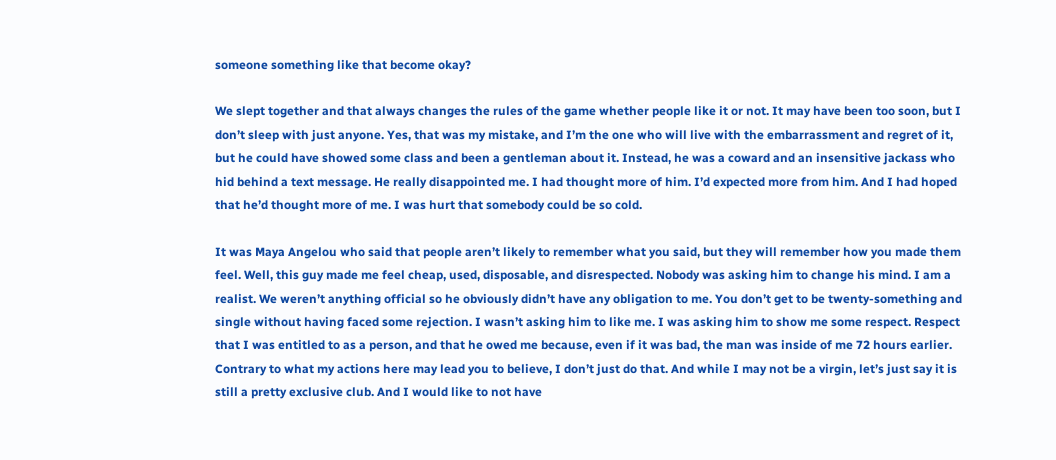someone something like that become okay?

We slept together and that always changes the rules of the game whether people like it or not. It may have been too soon, but I don’t sleep with just anyone. Yes, that was my mistake, and I’m the one who will live with the embarrassment and regret of it, but he could have showed some class and been a gentleman about it. Instead, he was a coward and an insensitive jackass who hid behind a text message. He really disappointed me. I had thought more of him. I’d expected more from him. And I had hoped that he’d thought more of me. I was hurt that somebody could be so cold.

It was Maya Angelou who said that people aren’t likely to remember what you said, but they will remember how you made them feel. Well, this guy made me feel cheap, used, disposable, and disrespected. Nobody was asking him to change his mind. I am a realist. We weren’t anything official so he obviously didn’t have any obligation to me. You don’t get to be twenty-something and single without having faced some rejection. I wasn’t asking him to like me. I was asking him to show me some respect. Respect that I was entitled to as a person, and that he owed me because, even if it was bad, the man was inside of me 72 hours earlier. Contrary to what my actions here may lead you to believe, I don’t just do that. And while I may not be a virgin, let’s just say it is still a pretty exclusive club. And I would like to not have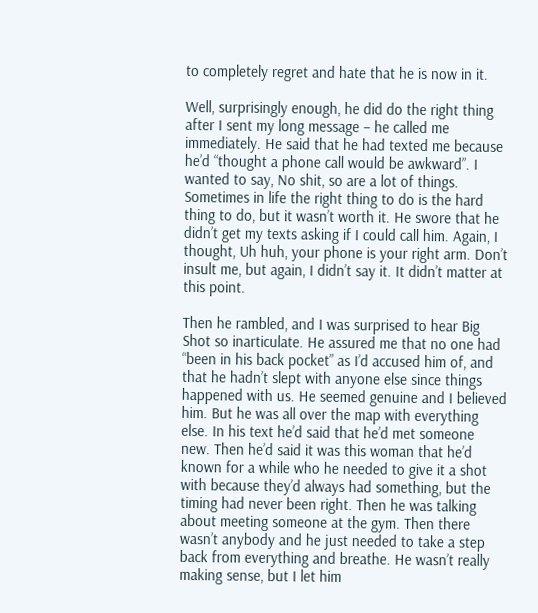to completely regret and hate that he is now in it.

Well, surprisingly enough, he did do the right thing after I sent my long message – he called me immediately. He said that he had texted me because he’d “thought a phone call would be awkward”. I wanted to say, No shit, so are a lot of things. Sometimes in life the right thing to do is the hard thing to do, but it wasn’t worth it. He swore that he didn’t get my texts asking if I could call him. Again, I thought, Uh huh, your phone is your right arm. Don’t insult me, but again, I didn’t say it. It didn’t matter at this point.

Then he rambled, and I was surprised to hear Big Shot so inarticulate. He assured me that no one had “been in his back pocket” as I’d accused him of, and that he hadn’t slept with anyone else since things happened with us. He seemed genuine and I believed him. But he was all over the map with everything else. In his text he’d said that he’d met someone new. Then he’d said it was this woman that he’d known for a while who he needed to give it a shot with because they’d always had something, but the timing had never been right. Then he was talking about meeting someone at the gym. Then there wasn’t anybody and he just needed to take a step back from everything and breathe. He wasn’t really making sense, but I let him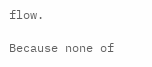flow.

Because none of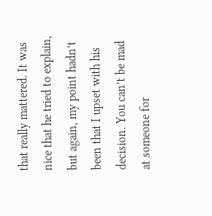that really mattered. It was nice that he tried to explain, but again, my point hadn’t been that I upset with his decision. You can’t be mad at someone for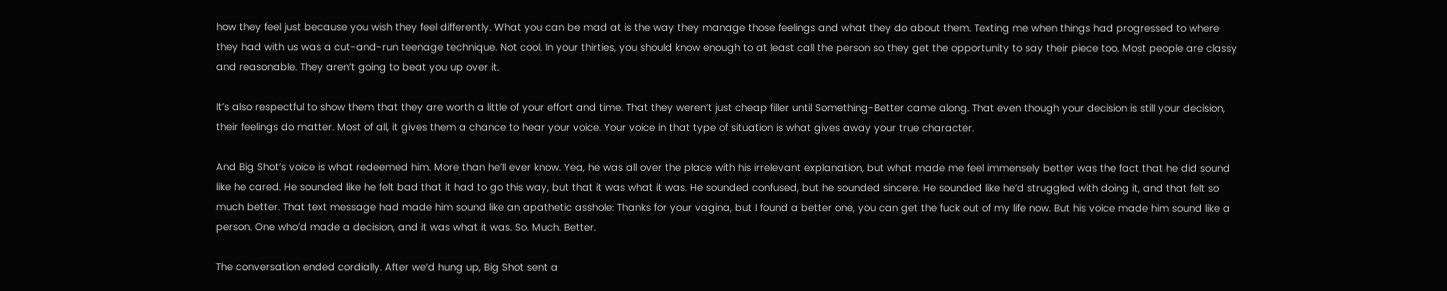how they feel just because you wish they feel differently. What you can be mad at is the way they manage those feelings and what they do about them. Texting me when things had progressed to where they had with us was a cut-and-run teenage technique. Not cool. In your thirties, you should know enough to at least call the person so they get the opportunity to say their piece too. Most people are classy and reasonable. They aren’t going to beat you up over it.

It’s also respectful to show them that they are worth a little of your effort and time. That they weren’t just cheap filler until Something-Better came along. That even though your decision is still your decision, their feelings do matter. Most of all, it gives them a chance to hear your voice. Your voice in that type of situation is what gives away your true character.

And Big Shot’s voice is what redeemed him. More than he’ll ever know. Yea, he was all over the place with his irrelevant explanation, but what made me feel immensely better was the fact that he did sound like he cared. He sounded like he felt bad that it had to go this way, but that it was what it was. He sounded confused, but he sounded sincere. He sounded like he’d struggled with doing it, and that felt so much better. That text message had made him sound like an apathetic asshole: Thanks for your vagina, but I found a better one, you can get the fuck out of my life now. But his voice made him sound like a person. One who’d made a decision, and it was what it was. So. Much. Better.

The conversation ended cordially. After we’d hung up, Big Shot sent a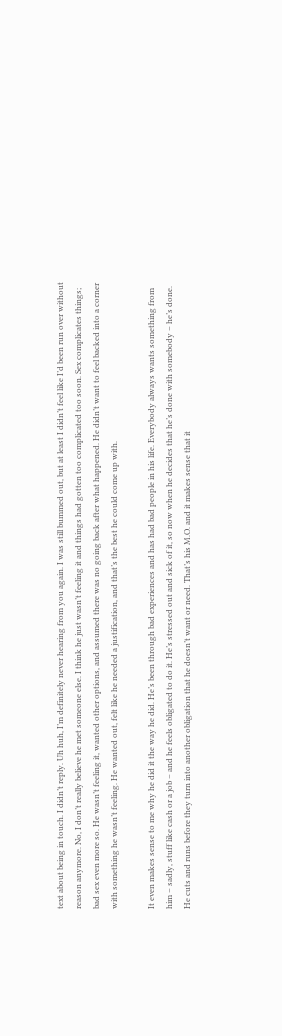text about being in touch. I didn’t reply. Uh huh, I’m definitely never hearing from you again. I was still bummed out, but at least I didn’t feel like I’d been run over without reason anymore. No, I don’t really believe he met someone else. I think he just wasn’t feeling it and things had gotten too complicated too soon. Sex complicates things; bad sex even more so. He wasn’t feeling it, wanted other options, and assumed there was no going back after what happened. He didn’t want to feel backed into a corner with something he wasn’t feeling. He wanted out, felt like he needed a justification, and that’s the best he could come up with.

It even makes sense to me why he did it the way he did. He’s been through bad experiences and has had bad people in his life. Everybody always wants something from him – sadly, stuff like cash or a job – and he feels obligated to do it. He’s stressed out and sick of it, so now when he decides that he’s done with somebody – he’s done. He cuts and runs before they turn into another obligation that he doesn’t want or need. That’s his M.O. and it makes sense that it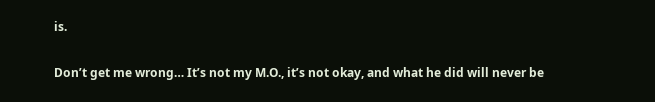is.

Don’t get me wrong… It’s not my M.O., it’s not okay, and what he did will never be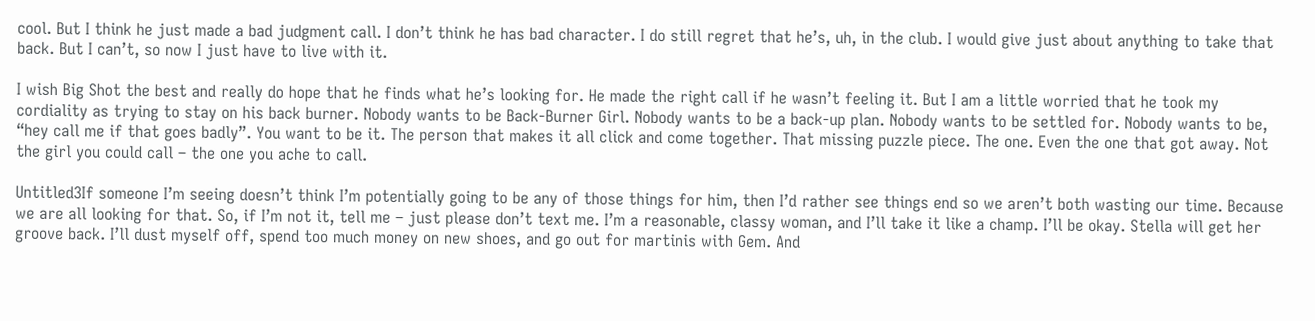cool. But I think he just made a bad judgment call. I don’t think he has bad character. I do still regret that he’s, uh, in the club. I would give just about anything to take that back. But I can’t, so now I just have to live with it.

I wish Big Shot the best and really do hope that he finds what he’s looking for. He made the right call if he wasn’t feeling it. But I am a little worried that he took my cordiality as trying to stay on his back burner. Nobody wants to be Back-Burner Girl. Nobody wants to be a back-up plan. Nobody wants to be settled for. Nobody wants to be, “hey call me if that goes badly”. You want to be it. The person that makes it all click and come together. That missing puzzle piece. The one. Even the one that got away. Not the girl you could call – the one you ache to call.

Untitled3If someone I’m seeing doesn’t think I’m potentially going to be any of those things for him, then I’d rather see things end so we aren’t both wasting our time. Because we are all looking for that. So, if I’m not it, tell me – just please don’t text me. I’m a reasonable, classy woman, and I’ll take it like a champ. I’ll be okay. Stella will get her groove back. I’ll dust myself off, spend too much money on new shoes, and go out for martinis with Gem. And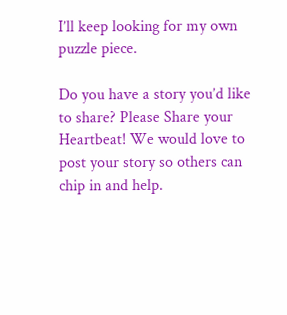I’ll keep looking for my own puzzle piece.

Do you have a story you’d like to share? Please Share your Heartbeat! We would love to post your story so others can chip in and help.